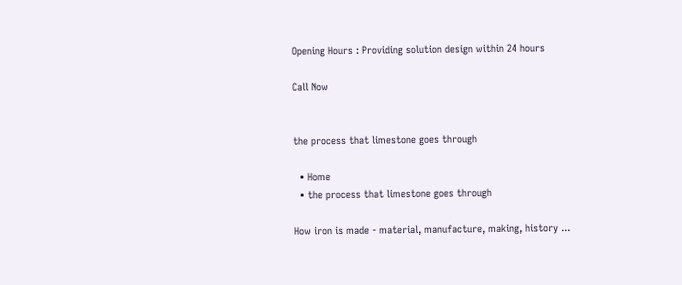Opening Hours : Providing solution design within 24 hours

Call Now


the process that limestone goes through

  • Home
  • the process that limestone goes through

How iron is made - material, manufacture, making, history ...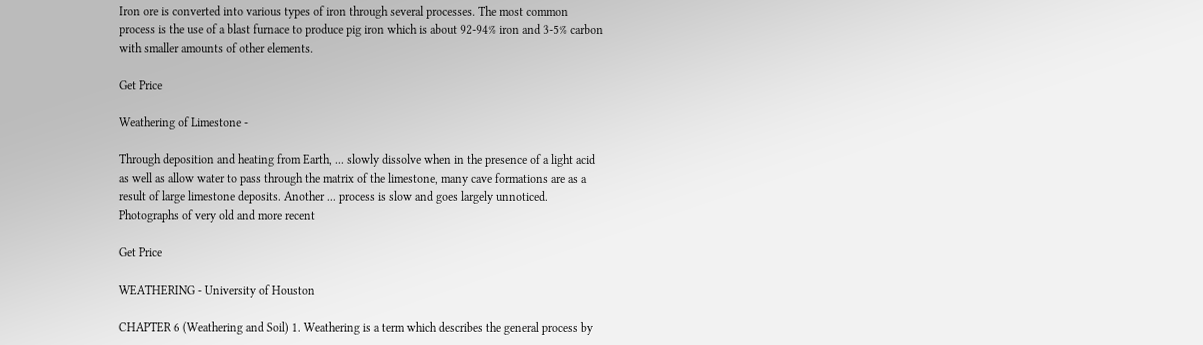Iron ore is converted into various types of iron through several processes. The most common process is the use of a blast furnace to produce pig iron which is about 92-94% iron and 3-5% carbon with smaller amounts of other elements.

Get Price

Weathering of Limestone -

Through deposition and heating from Earth, ... slowly dissolve when in the presence of a light acid as well as allow water to pass through the matrix of the limestone, many cave formations are as a result of large limestone deposits. Another ... process is slow and goes largely unnoticed. Photographs of very old and more recent

Get Price

WEATHERING - University of Houston

CHAPTER 6 (Weathering and Soil) 1. Weathering is a term which describes the general process by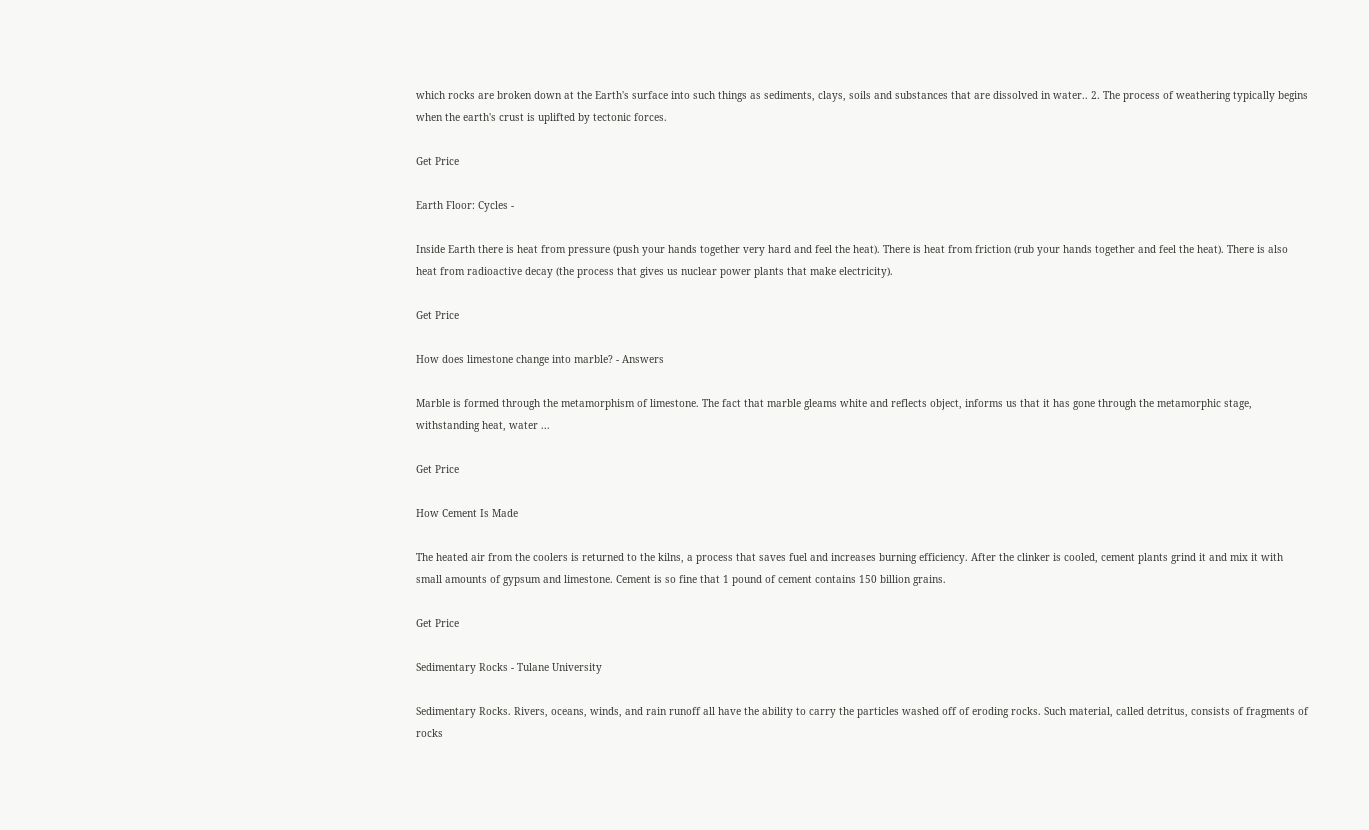which rocks are broken down at the Earth's surface into such things as sediments, clays, soils and substances that are dissolved in water.. 2. The process of weathering typically begins when the earth's crust is uplifted by tectonic forces.

Get Price

Earth Floor: Cycles -

Inside Earth there is heat from pressure (push your hands together very hard and feel the heat). There is heat from friction (rub your hands together and feel the heat). There is also heat from radioactive decay (the process that gives us nuclear power plants that make electricity).

Get Price

How does limestone change into marble? - Answers

Marble is formed through the metamorphism of limestone. The fact that marble gleams white and reflects object, informs us that it has gone through the metamorphic stage, withstanding heat, water ...

Get Price

How Cement Is Made

The heated air from the coolers is returned to the kilns, a process that saves fuel and increases burning efficiency. After the clinker is cooled, cement plants grind it and mix it with small amounts of gypsum and limestone. Cement is so fine that 1 pound of cement contains 150 billion grains.

Get Price

Sedimentary Rocks - Tulane University

Sedimentary Rocks. Rivers, oceans, winds, and rain runoff all have the ability to carry the particles washed off of eroding rocks. Such material, called detritus, consists of fragments of rocks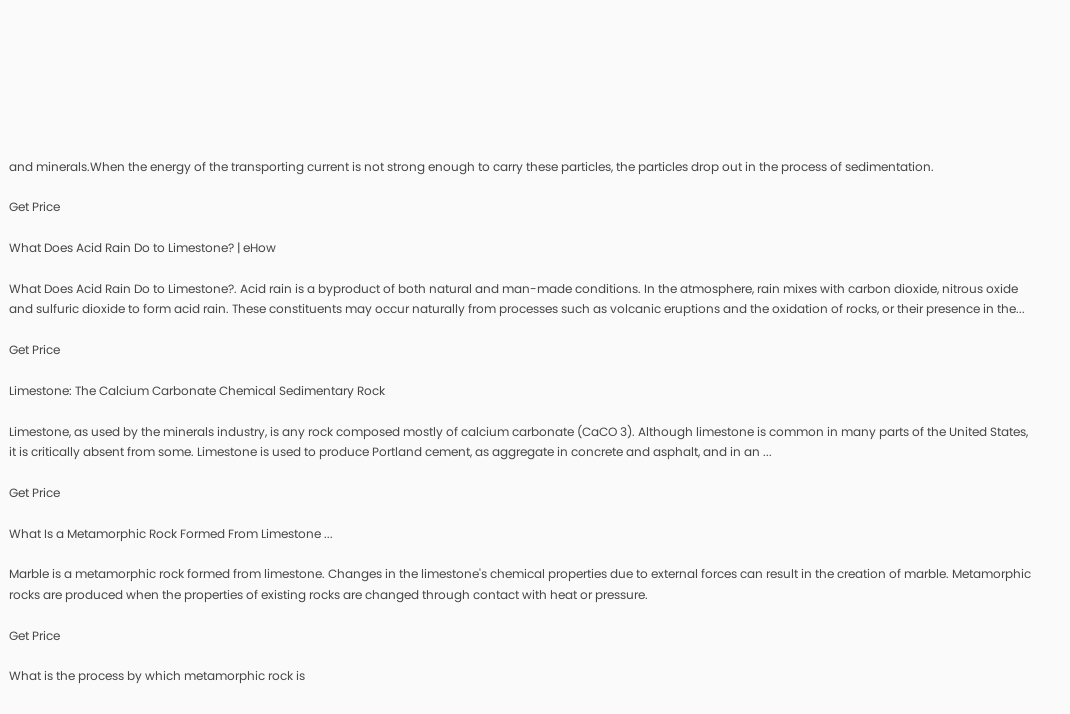and minerals.When the energy of the transporting current is not strong enough to carry these particles, the particles drop out in the process of sedimentation.

Get Price

What Does Acid Rain Do to Limestone? | eHow

What Does Acid Rain Do to Limestone?. Acid rain is a byproduct of both natural and man-made conditions. In the atmosphere, rain mixes with carbon dioxide, nitrous oxide and sulfuric dioxide to form acid rain. These constituents may occur naturally from processes such as volcanic eruptions and the oxidation of rocks, or their presence in the...

Get Price

Limestone: The Calcium Carbonate Chemical Sedimentary Rock

Limestone, as used by the minerals industry, is any rock composed mostly of calcium carbonate (CaCO 3). Although limestone is common in many parts of the United States, it is critically absent from some. Limestone is used to produce Portland cement, as aggregate in concrete and asphalt, and in an ...

Get Price

What Is a Metamorphic Rock Formed From Limestone ...

Marble is a metamorphic rock formed from limestone. Changes in the limestone's chemical properties due to external forces can result in the creation of marble. Metamorphic rocks are produced when the properties of existing rocks are changed through contact with heat or pressure.

Get Price

What is the process by which metamorphic rock is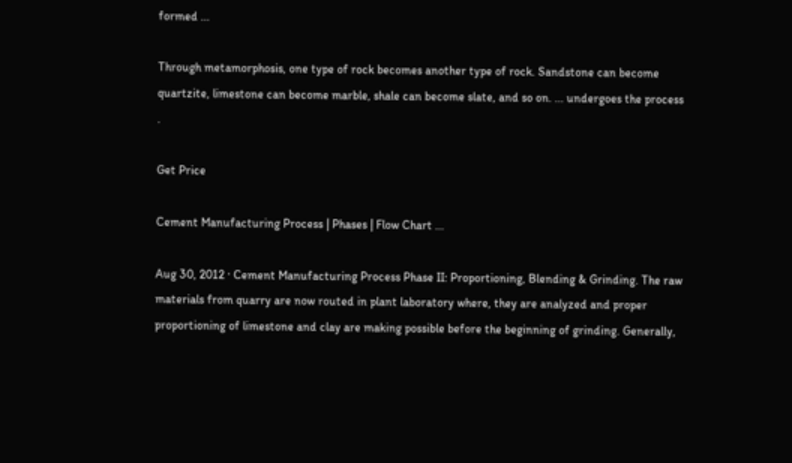formed ...

Through metamorphosis, one type of rock becomes another type of rock. Sandstone can become quartzite, limestone can become marble, shale can become slate, and so on. ... undergoes the process .

Get Price

Cement Manufacturing Process | Phases | Flow Chart ...

Aug 30, 2012 · Cement Manufacturing Process Phase II: Proportioning, Blending & Grinding. The raw materials from quarry are now routed in plant laboratory where, they are analyzed and proper proportioning of limestone and clay are making possible before the beginning of grinding. Generally,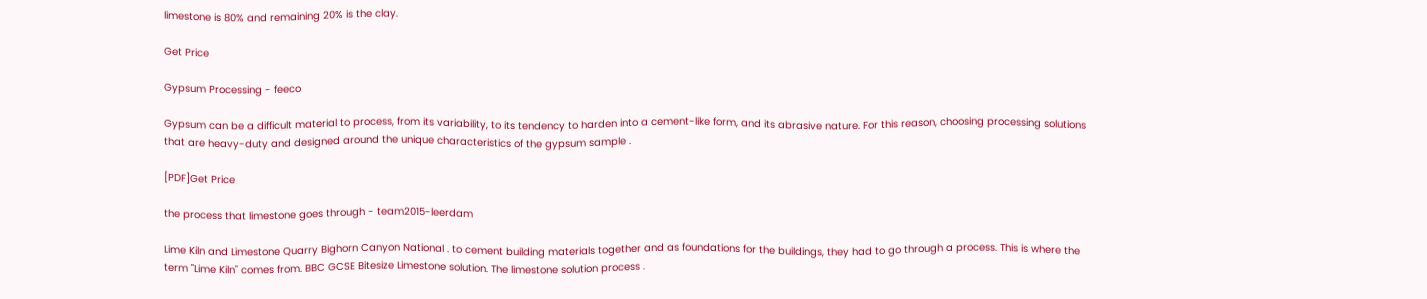limestone is 80% and remaining 20% is the clay.

Get Price

Gypsum Processing - feeco

Gypsum can be a difficult material to process, from its variability, to its tendency to harden into a cement-like form, and its abrasive nature. For this reason, choosing processing solutions that are heavy-duty and designed around the unique characteristics of the gypsum sample .

[PDF]Get Price

the process that limestone goes through - team2015-leerdam

Lime Kiln and Limestone Quarry Bighorn Canyon National . to cement building materials together and as foundations for the buildings, they had to go through a process. This is where the term "Lime Kiln" comes from. BBC GCSE Bitesize Limestone solution. The limestone solution process .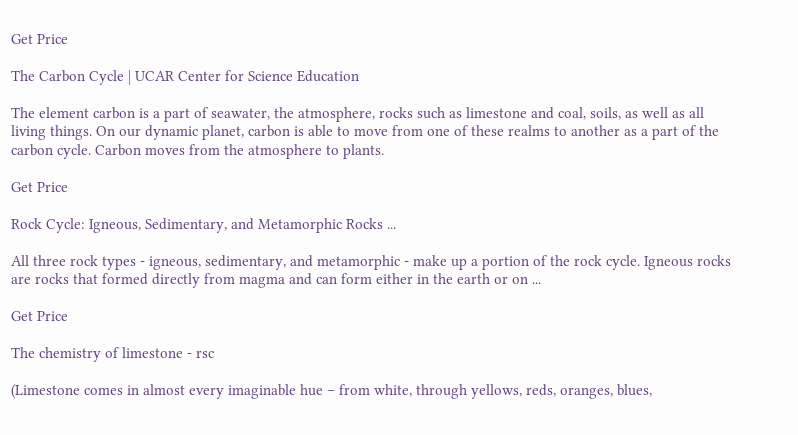Get Price

The Carbon Cycle | UCAR Center for Science Education

The element carbon is a part of seawater, the atmosphere, rocks such as limestone and coal, soils, as well as all living things. On our dynamic planet, carbon is able to move from one of these realms to another as a part of the carbon cycle. Carbon moves from the atmosphere to plants.

Get Price

Rock Cycle: Igneous, Sedimentary, and Metamorphic Rocks ...

All three rock types - igneous, sedimentary, and metamorphic - make up a portion of the rock cycle. Igneous rocks are rocks that formed directly from magma and can form either in the earth or on ...

Get Price

The chemistry of limestone - rsc

(Limestone comes in almost every imaginable hue – from white, through yellows, reds, oranges, blues,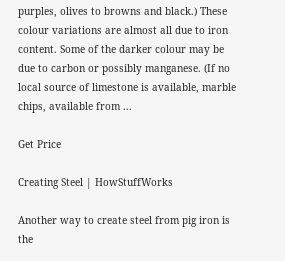purples, olives to browns and black.) These colour variations are almost all due to iron content. Some of the darker colour may be due to carbon or possibly manganese. (If no local source of limestone is available, marble chips, available from ...

Get Price

Creating Steel | HowStuffWorks

Another way to create steel from pig iron is the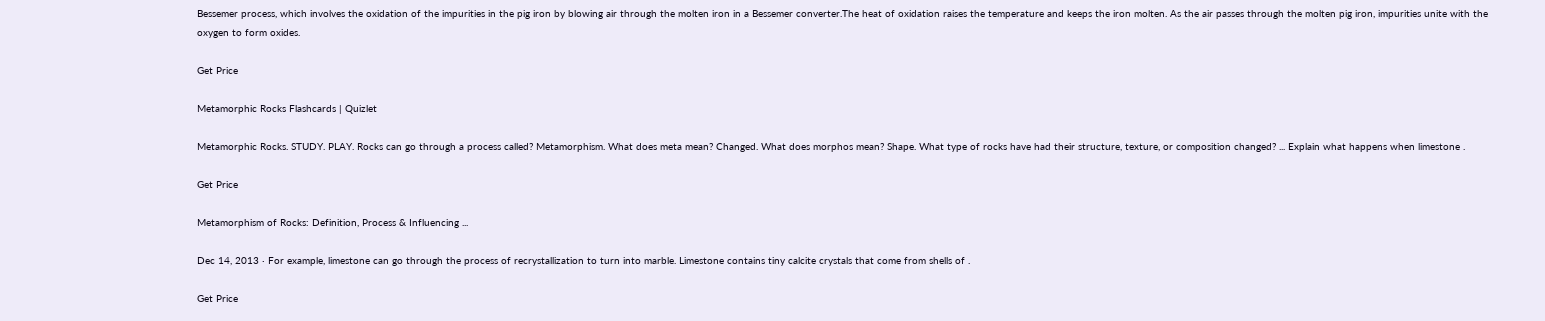Bessemer process, which involves the oxidation of the impurities in the pig iron by blowing air through the molten iron in a Bessemer converter.The heat of oxidation raises the temperature and keeps the iron molten. As the air passes through the molten pig iron, impurities unite with the oxygen to form oxides.

Get Price

Metamorphic Rocks Flashcards | Quizlet

Metamorphic Rocks. STUDY. PLAY. Rocks can go through a process called? Metamorphism. What does meta mean? Changed. What does morphos mean? Shape. What type of rocks have had their structure, texture, or composition changed? ... Explain what happens when limestone .

Get Price

Metamorphism of Rocks: Definition, Process & Influencing ...

Dec 14, 2013 · For example, limestone can go through the process of recrystallization to turn into marble. Limestone contains tiny calcite crystals that come from shells of .

Get Price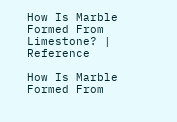How Is Marble Formed From Limestone? | Reference

How Is Marble Formed From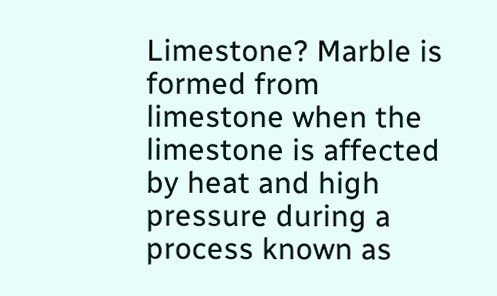Limestone? Marble is formed from limestone when the limestone is affected by heat and high pressure during a process known as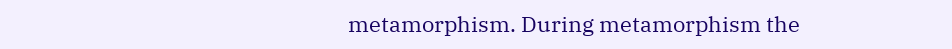metamorphism. During metamorphism the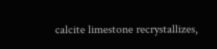calcite limestone recrystallizes,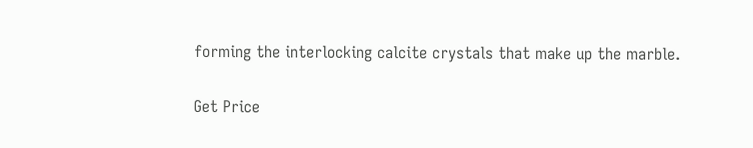forming the interlocking calcite crystals that make up the marble.

Get Price